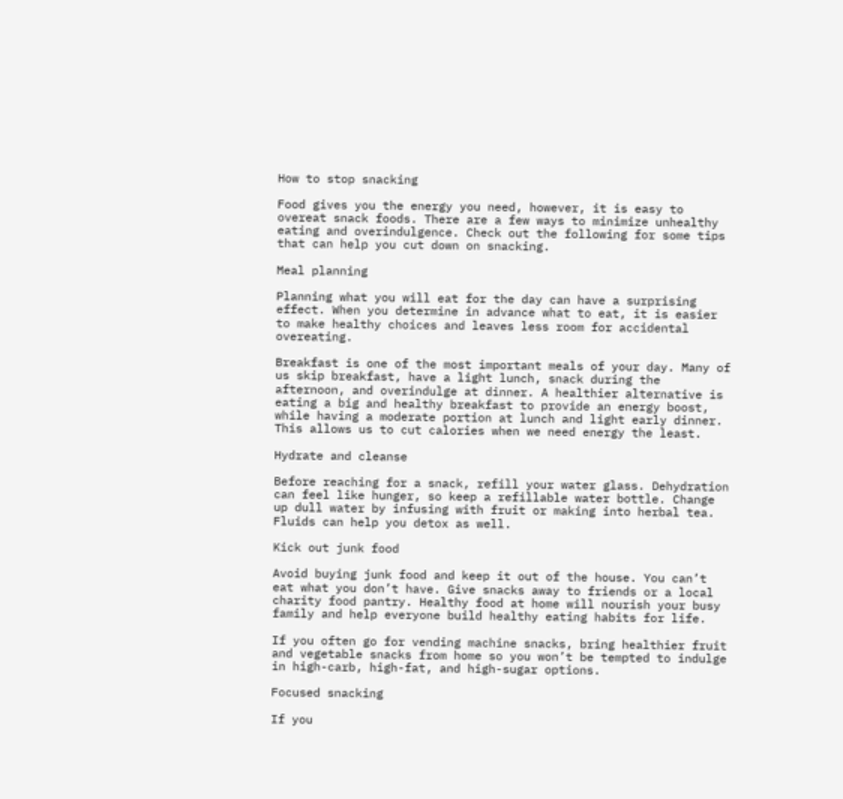How to stop snacking

Food gives you the energy you need, however, it is easy to overeat snack foods. There are a few ways to minimize unhealthy eating and overindulgence. Check out the following for some tips that can help you cut down on snacking.

Meal planning

Planning what you will eat for the day can have a surprising effect. When you determine in advance what to eat, it is easier to make healthy choices and leaves less room for accidental overeating.

Breakfast is one of the most important meals of your day. Many of us skip breakfast, have a light lunch, snack during the afternoon, and overindulge at dinner. A healthier alternative is eating a big and healthy breakfast to provide an energy boost, while having a moderate portion at lunch and light early dinner. This allows us to cut calories when we need energy the least.

Hydrate and cleanse

Before reaching for a snack, refill your water glass. Dehydration can feel like hunger, so keep a refillable water bottle. Change up dull water by infusing with fruit or making into herbal tea. Fluids can help you detox as well.

Kick out junk food

Avoid buying junk food and keep it out of the house. You can’t eat what you don’t have. Give snacks away to friends or a local charity food pantry. Healthy food at home will nourish your busy family and help everyone build healthy eating habits for life.

If you often go for vending machine snacks, bring healthier fruit and vegetable snacks from home so you won’t be tempted to indulge in high-carb, high-fat, and high-sugar options.

Focused snacking

If you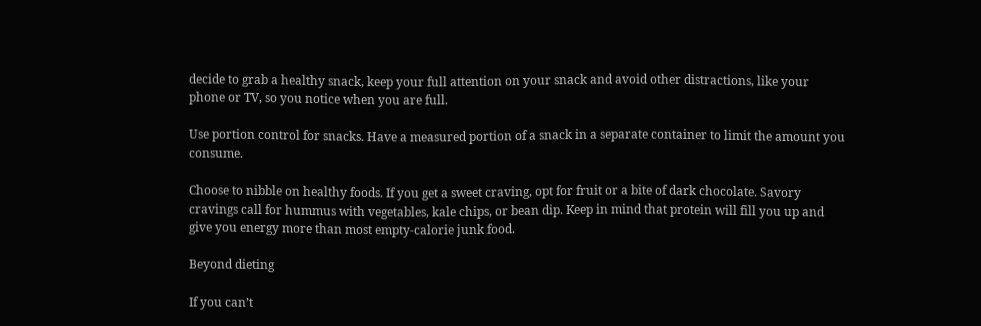decide to grab a healthy snack, keep your full attention on your snack and avoid other distractions, like your phone or TV, so you notice when you are full.

Use portion control for snacks. Have a measured portion of a snack in a separate container to limit the amount you consume.

Choose to nibble on healthy foods. If you get a sweet craving, opt for fruit or a bite of dark chocolate. Savory cravings call for hummus with vegetables, kale chips, or bean dip. Keep in mind that protein will fill you up and give you energy more than most empty-calorie junk food.

Beyond dieting

If you can’t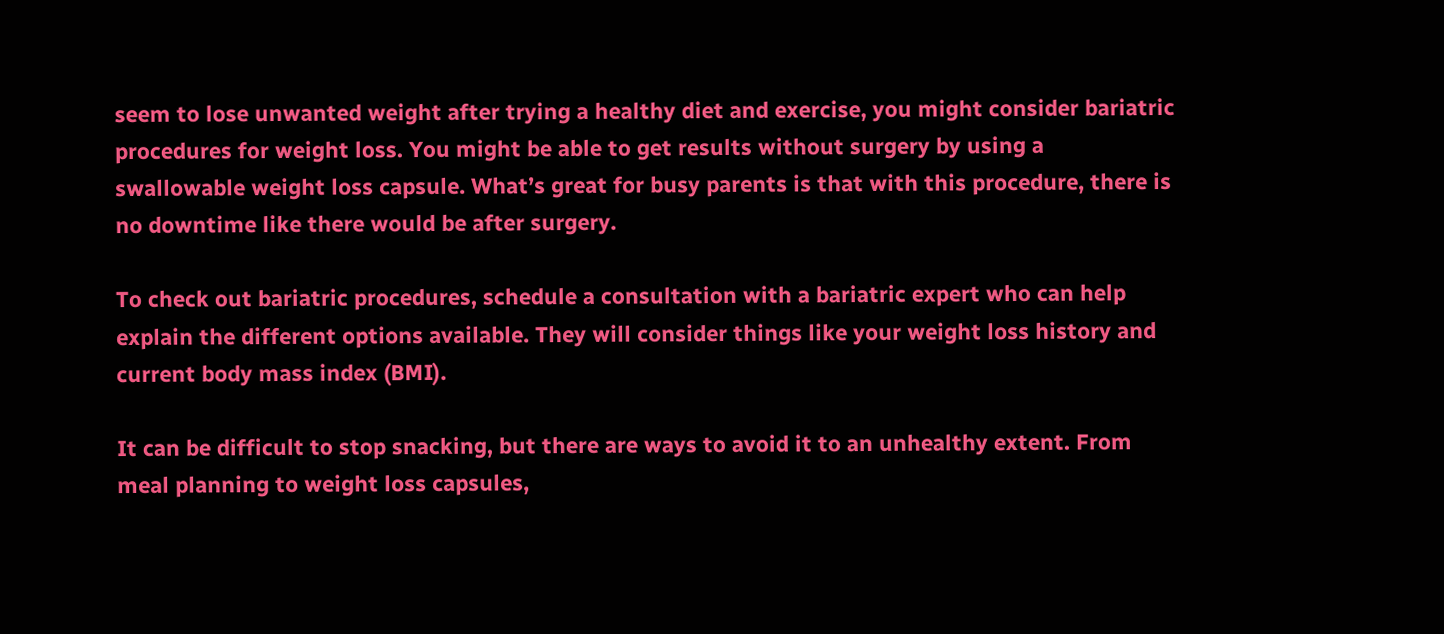seem to lose unwanted weight after trying a healthy diet and exercise, you might consider bariatric procedures for weight loss. You might be able to get results without surgery by using a swallowable weight loss capsule. What’s great for busy parents is that with this procedure, there is no downtime like there would be after surgery.

To check out bariatric procedures, schedule a consultation with a bariatric expert who can help explain the different options available. They will consider things like your weight loss history and current body mass index (BMI).

It can be difficult to stop snacking, but there are ways to avoid it to an unhealthy extent. From meal planning to weight loss capsules,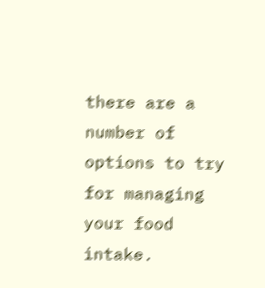there are a number of options to try for managing your food intake.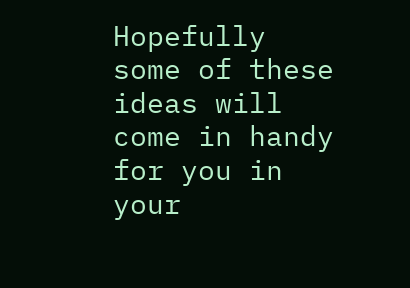Hopefully some of these ideas will come in handy for you in your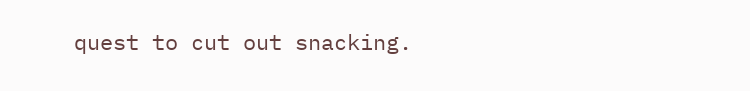quest to cut out snacking.